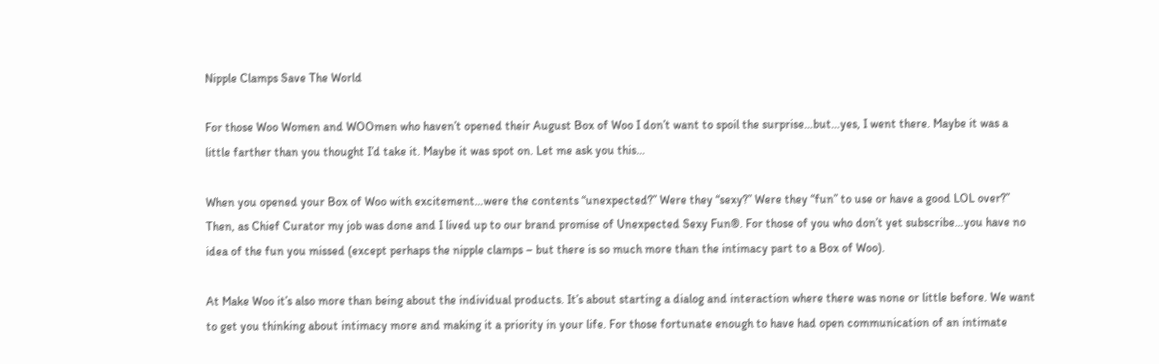Nipple Clamps Save The World

For those Woo Women and WOOmen who haven’t opened their August Box of Woo I don’t want to spoil the surprise…but…yes, I went there. Maybe it was a little farther than you thought I’d take it. Maybe it was spot on. Let me ask you this…

When you opened your Box of Woo with excitement…were the contents “unexpected?” Were they “sexy?” Were they “fun” to use or have a good LOL over?” Then, as Chief Curator my job was done and I lived up to our brand promise of Unexpected Sexy Fun®. For those of you who don’t yet subscribe…you have no idea of the fun you missed (except perhaps the nipple clamps – but there is so much more than the intimacy part to a Box of Woo).

At Make Woo it’s also more than being about the individual products. It’s about starting a dialog and interaction where there was none or little before. We want to get you thinking about intimacy more and making it a priority in your life. For those fortunate enough to have had open communication of an intimate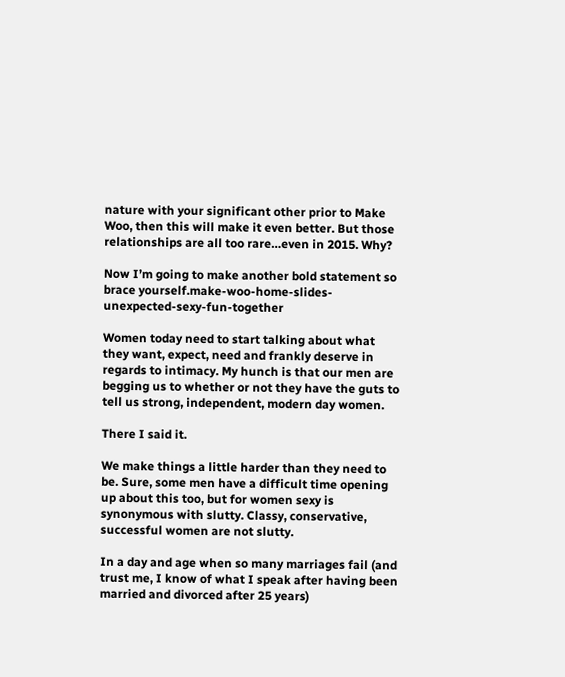nature with your significant other prior to Make Woo, then this will make it even better. But those relationships are all too rare…even in 2015. Why?

Now I’m going to make another bold statement so brace yourself.make-woo-home-slides-unexpected-sexy-fun-together

Women today need to start talking about what they want, expect, need and frankly deserve in regards to intimacy. My hunch is that our men are begging us to whether or not they have the guts to tell us strong, independent, modern day women.

There I said it.

We make things a little harder than they need to be. Sure, some men have a difficult time opening up about this too, but for women sexy is synonymous with slutty. Classy, conservative, successful women are not slutty.

In a day and age when so many marriages fail (and trust me, I know of what I speak after having been married and divorced after 25 years)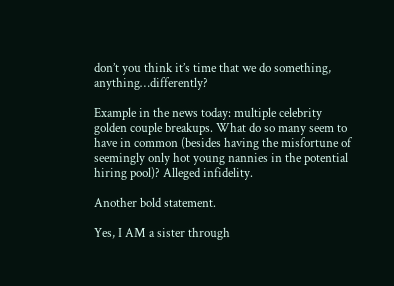don’t you think it’s time that we do something, anything…differently?

Example in the news today: multiple celebrity golden couple breakups. What do so many seem to have in common (besides having the misfortune of seemingly only hot young nannies in the potential hiring pool)? Alleged infidelity.

Another bold statement.

Yes, I AM a sister through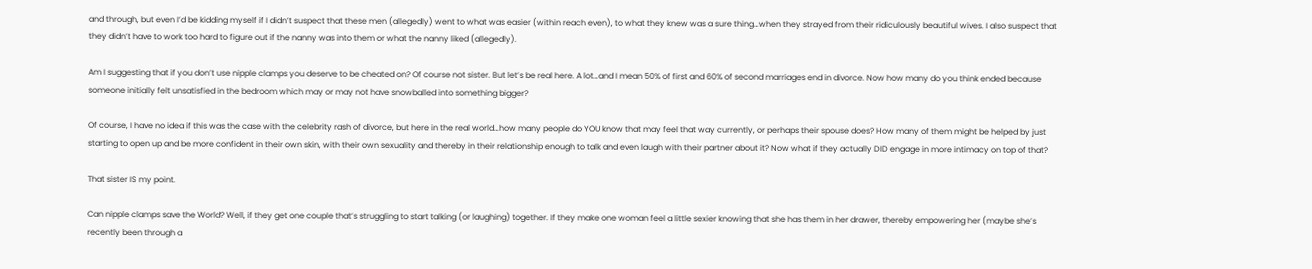and through, but even I’d be kidding myself if I didn’t suspect that these men (allegedly) went to what was easier (within reach even), to what they knew was a sure thing…when they strayed from their ridiculously beautiful wives. I also suspect that they didn’t have to work too hard to figure out if the nanny was into them or what the nanny liked (allegedly).

Am I suggesting that if you don’t use nipple clamps you deserve to be cheated on? Of course not sister. But let’s be real here. A lot…and I mean 50% of first and 60% of second marriages end in divorce. Now how many do you think ended because someone initially felt unsatisfied in the bedroom which may or may not have snowballed into something bigger?

Of course, I have no idea if this was the case with the celebrity rash of divorce, but here in the real world…how many people do YOU know that may feel that way currently, or perhaps their spouse does? How many of them might be helped by just starting to open up and be more confident in their own skin, with their own sexuality and thereby in their relationship enough to talk and even laugh with their partner about it? Now what if they actually DID engage in more intimacy on top of that?

That sister IS my point.

Can nipple clamps save the World? Well, if they get one couple that’s struggling to start talking (or laughing) together. If they make one woman feel a little sexier knowing that she has them in her drawer, thereby empowering her (maybe she’s recently been through a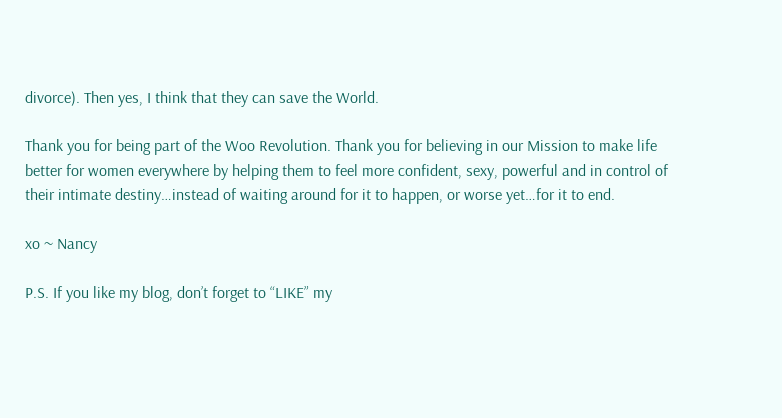divorce). Then yes, I think that they can save the World.

Thank you for being part of the Woo Revolution. Thank you for believing in our Mission to make life better for women everywhere by helping them to feel more confident, sexy, powerful and in control of their intimate destiny…instead of waiting around for it to happen, or worse yet…for it to end.

xo ~ Nancy

P.S. If you like my blog, don’t forget to “LIKE” my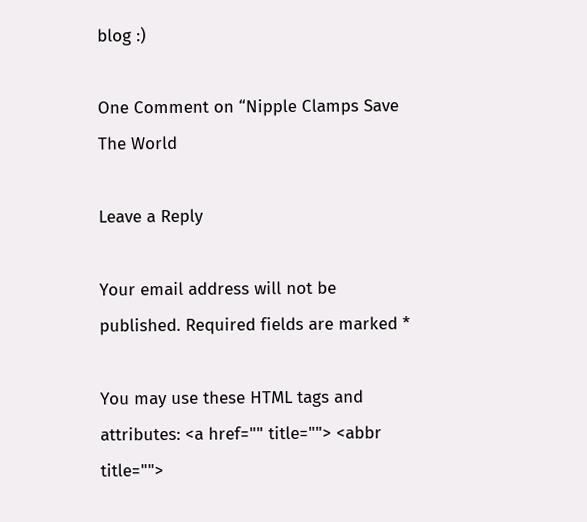blog :)

One Comment on “Nipple Clamps Save The World

Leave a Reply

Your email address will not be published. Required fields are marked *

You may use these HTML tags and attributes: <a href="" title=""> <abbr title="">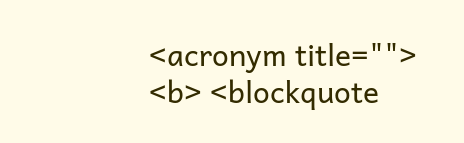<acronym title=""> <b> <blockquote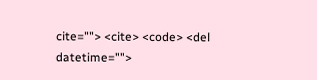cite=""> <cite> <code> <del datetime="">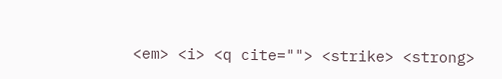<em> <i> <q cite=""> <strike> <strong>